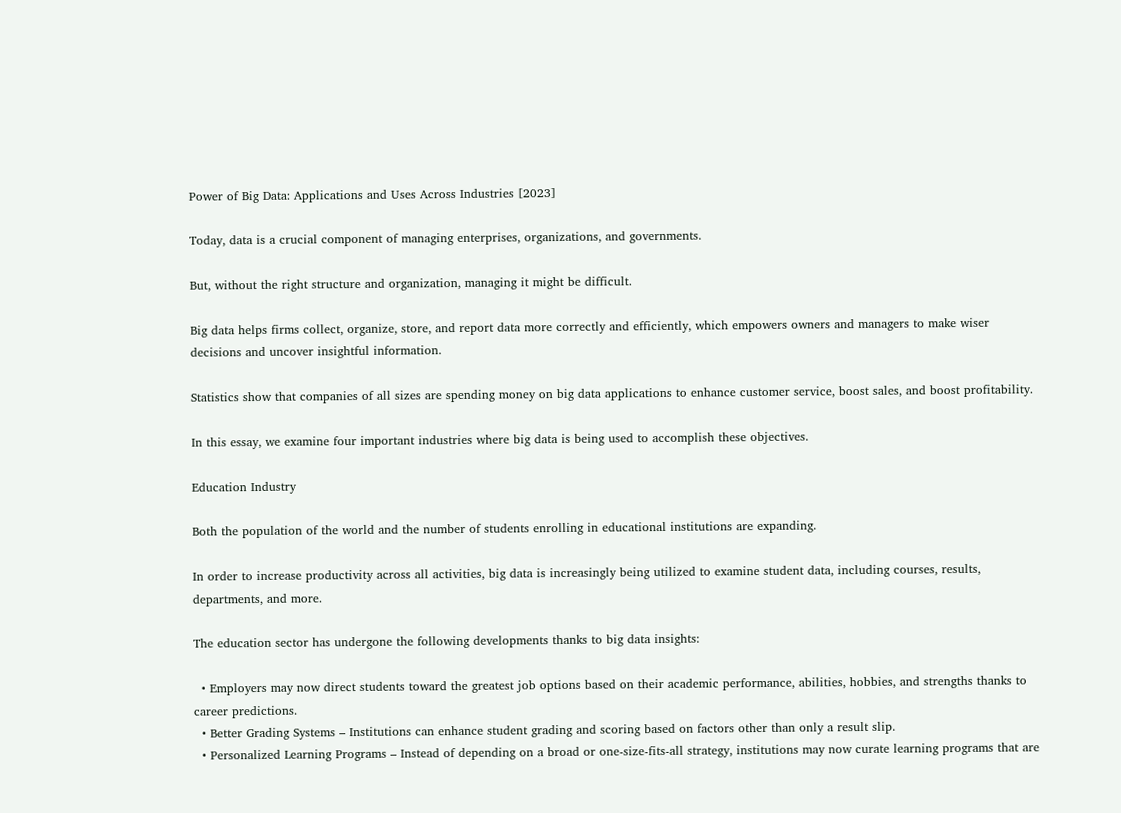Power of Big Data: Applications and Uses Across Industries [2023]

Today, data is a crucial component of managing enterprises, organizations, and governments.

But, without the right structure and organization, managing it might be difficult.

Big data helps firms collect, organize, store, and report data more correctly and efficiently, which empowers owners and managers to make wiser decisions and uncover insightful information.

Statistics show that companies of all sizes are spending money on big data applications to enhance customer service, boost sales, and boost profitability.

In this essay, we examine four important industries where big data is being used to accomplish these objectives.

Education Industry

Both the population of the world and the number of students enrolling in educational institutions are expanding.

In order to increase productivity across all activities, big data is increasingly being utilized to examine student data, including courses, results, departments, and more.

The education sector has undergone the following developments thanks to big data insights:

  • Employers may now direct students toward the greatest job options based on their academic performance, abilities, hobbies, and strengths thanks to career predictions.
  • Better Grading Systems – Institutions can enhance student grading and scoring based on factors other than only a result slip.
  • Personalized Learning Programs – Instead of depending on a broad or one-size-fits-all strategy, institutions may now curate learning programs that are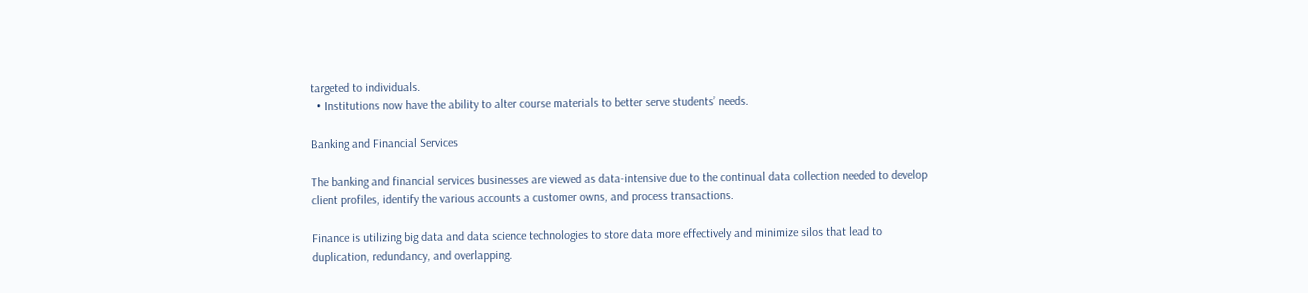targeted to individuals.
  • Institutions now have the ability to alter course materials to better serve students’ needs.

Banking and Financial Services

The banking and financial services businesses are viewed as data-intensive due to the continual data collection needed to develop client profiles, identify the various accounts a customer owns, and process transactions.

Finance is utilizing big data and data science technologies to store data more effectively and minimize silos that lead to duplication, redundancy, and overlapping.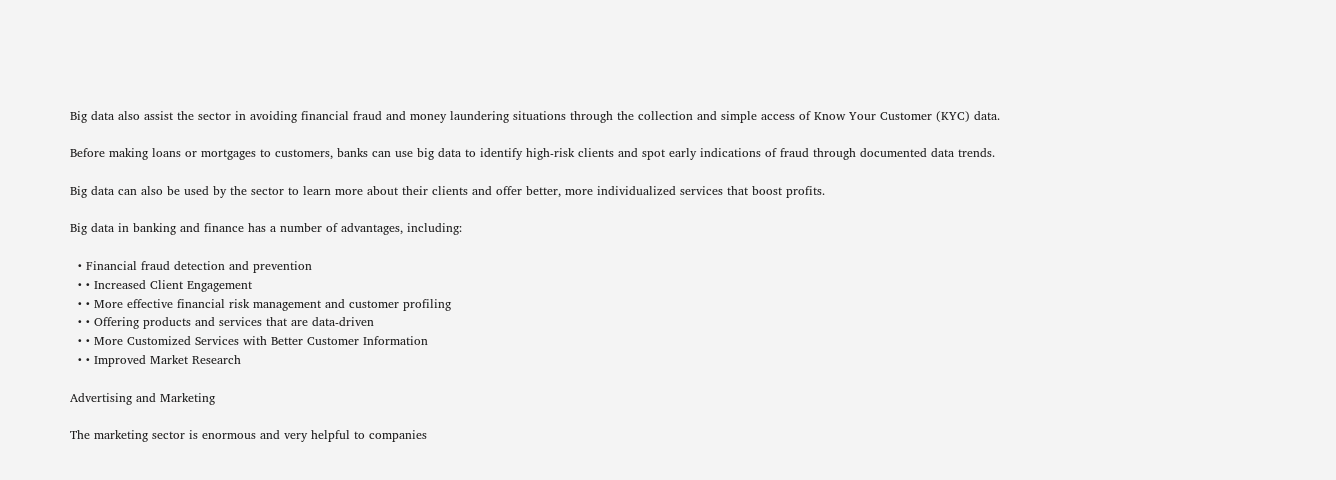Big data also assist the sector in avoiding financial fraud and money laundering situations through the collection and simple access of Know Your Customer (KYC) data.

Before making loans or mortgages to customers, banks can use big data to identify high-risk clients and spot early indications of fraud through documented data trends.

Big data can also be used by the sector to learn more about their clients and offer better, more individualized services that boost profits.

Big data in banking and finance has a number of advantages, including:

  • Financial fraud detection and prevention
  • • Increased Client Engagement
  • • More effective financial risk management and customer profiling
  • • Offering products and services that are data-driven
  • • More Customized Services with Better Customer Information
  • • Improved Market Research

Advertising and Marketing

The marketing sector is enormous and very helpful to companies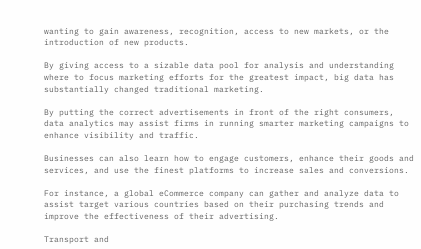wanting to gain awareness, recognition, access to new markets, or the introduction of new products.

By giving access to a sizable data pool for analysis and understanding where to focus marketing efforts for the greatest impact, big data has substantially changed traditional marketing.

By putting the correct advertisements in front of the right consumers, data analytics may assist firms in running smarter marketing campaigns to enhance visibility and traffic.

Businesses can also learn how to engage customers, enhance their goods and services, and use the finest platforms to increase sales and conversions.

For instance, a global eCommerce company can gather and analyze data to assist target various countries based on their purchasing trends and improve the effectiveness of their advertising.

Transport and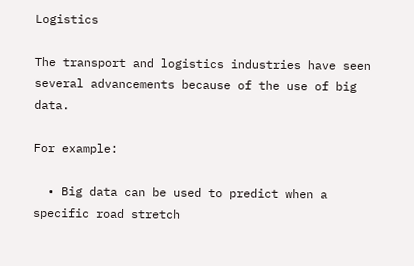Logistics

The transport and logistics industries have seen several advancements because of the use of big data.

For example:

  • Big data can be used to predict when a specific road stretch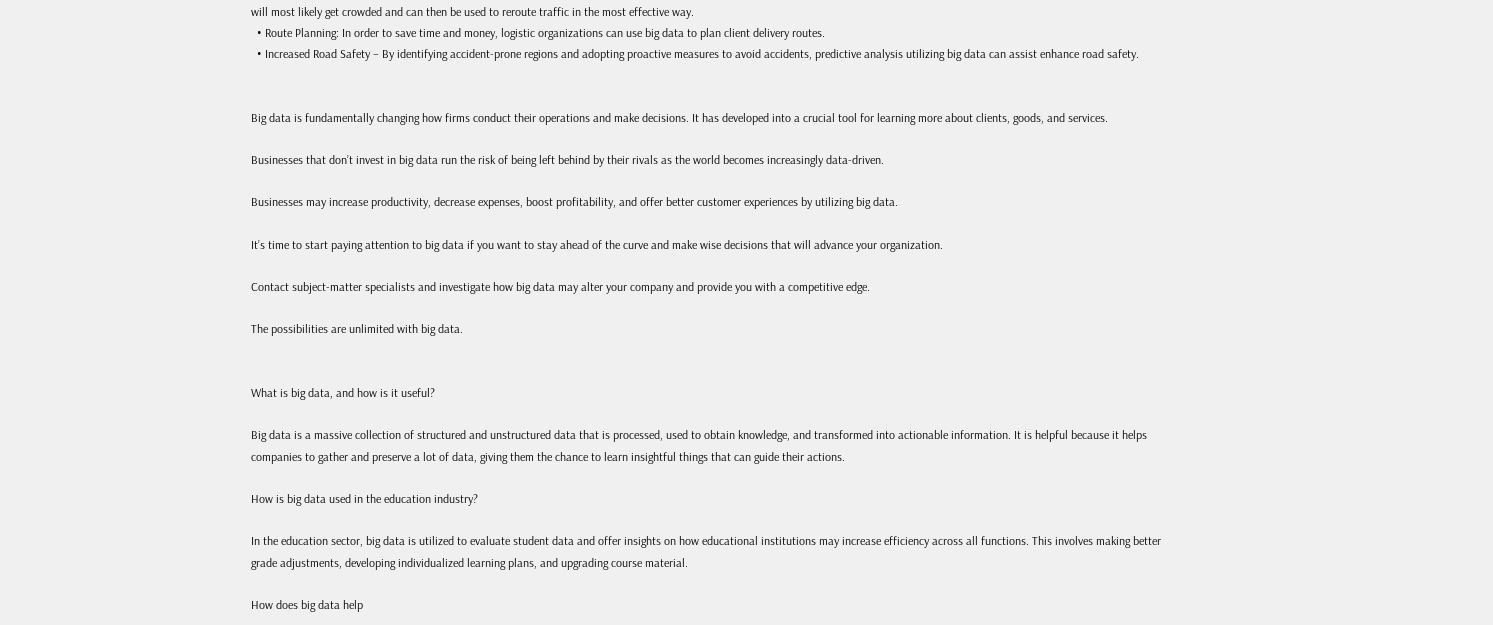will most likely get crowded and can then be used to reroute traffic in the most effective way.
  • Route Planning: In order to save time and money, logistic organizations can use big data to plan client delivery routes.
  • Increased Road Safety – By identifying accident-prone regions and adopting proactive measures to avoid accidents, predictive analysis utilizing big data can assist enhance road safety.


Big data is fundamentally changing how firms conduct their operations and make decisions. It has developed into a crucial tool for learning more about clients, goods, and services.

Businesses that don’t invest in big data run the risk of being left behind by their rivals as the world becomes increasingly data-driven.

Businesses may increase productivity, decrease expenses, boost profitability, and offer better customer experiences by utilizing big data.

It’s time to start paying attention to big data if you want to stay ahead of the curve and make wise decisions that will advance your organization.

Contact subject-matter specialists and investigate how big data may alter your company and provide you with a competitive edge.

The possibilities are unlimited with big data.


What is big data, and how is it useful?

Big data is a massive collection of structured and unstructured data that is processed, used to obtain knowledge, and transformed into actionable information. It is helpful because it helps companies to gather and preserve a lot of data, giving them the chance to learn insightful things that can guide their actions.

How is big data used in the education industry?

In the education sector, big data is utilized to evaluate student data and offer insights on how educational institutions may increase efficiency across all functions. This involves making better grade adjustments, developing individualized learning plans, and upgrading course material.

How does big data help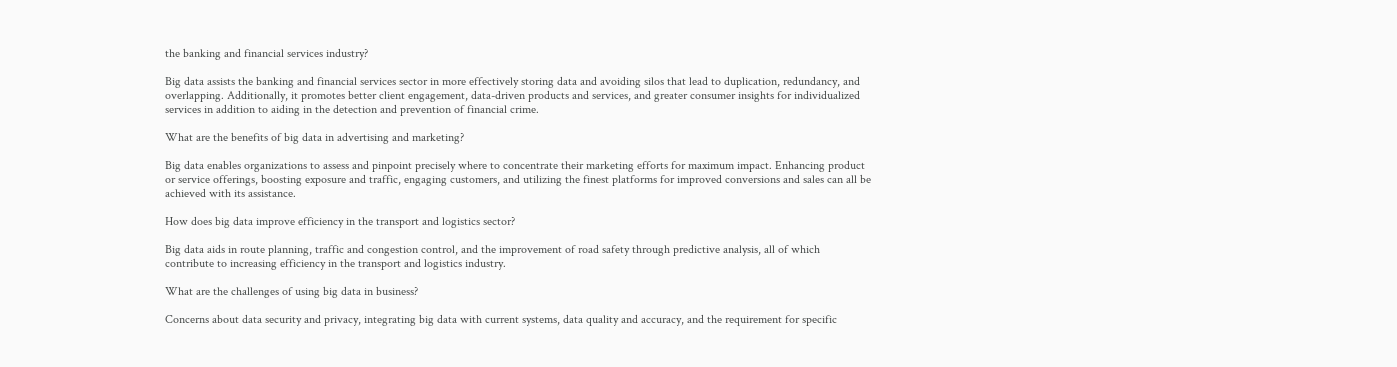the banking and financial services industry?

Big data assists the banking and financial services sector in more effectively storing data and avoiding silos that lead to duplication, redundancy, and overlapping. Additionally, it promotes better client engagement, data-driven products and services, and greater consumer insights for individualized services in addition to aiding in the detection and prevention of financial crime.

What are the benefits of big data in advertising and marketing?

Big data enables organizations to assess and pinpoint precisely where to concentrate their marketing efforts for maximum impact. Enhancing product or service offerings, boosting exposure and traffic, engaging customers, and utilizing the finest platforms for improved conversions and sales can all be achieved with its assistance.

How does big data improve efficiency in the transport and logistics sector?

Big data aids in route planning, traffic and congestion control, and the improvement of road safety through predictive analysis, all of which contribute to increasing efficiency in the transport and logistics industry.

What are the challenges of using big data in business?

Concerns about data security and privacy, integrating big data with current systems, data quality and accuracy, and the requirement for specific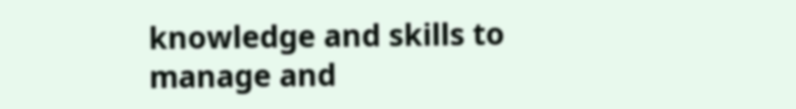knowledge and skills to manage and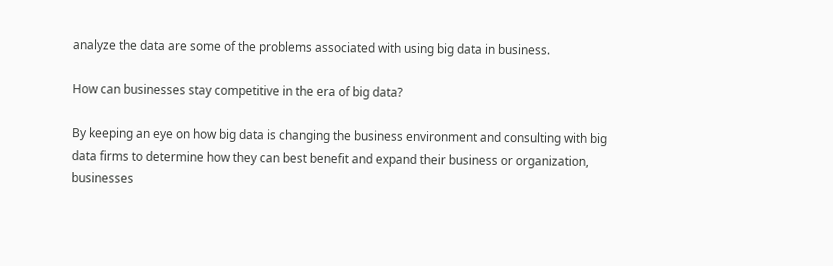analyze the data are some of the problems associated with using big data in business.

How can businesses stay competitive in the era of big data?

By keeping an eye on how big data is changing the business environment and consulting with big data firms to determine how they can best benefit and expand their business or organization, businesses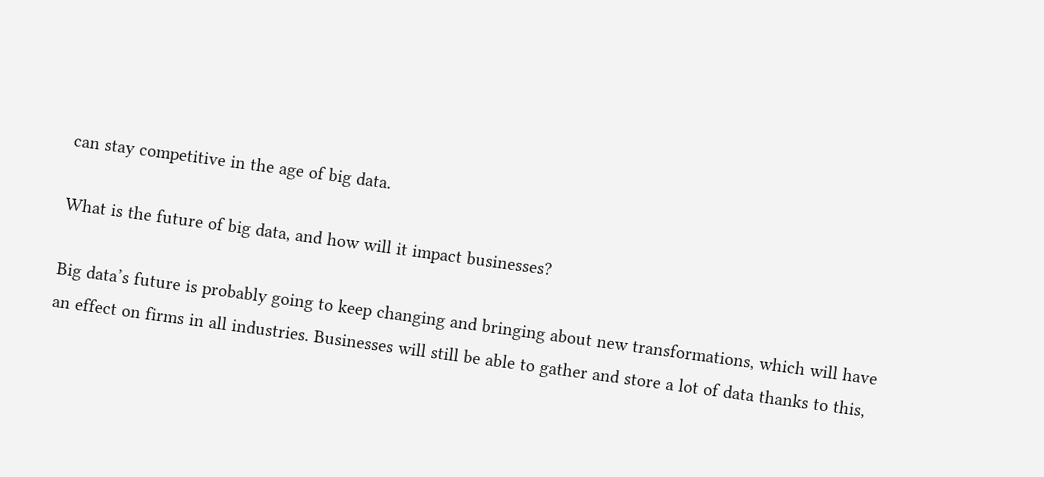can stay competitive in the age of big data.

What is the future of big data, and how will it impact businesses?

Big data’s future is probably going to keep changing and bringing about new transformations, which will have an effect on firms in all industries. Businesses will still be able to gather and store a lot of data thanks to this,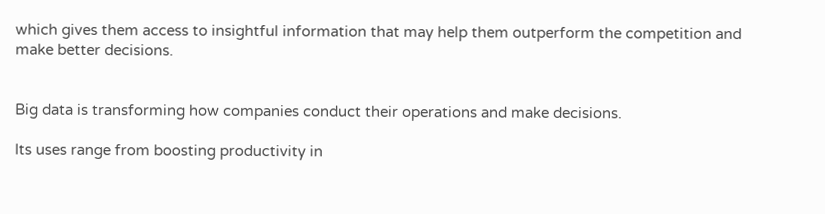which gives them access to insightful information that may help them outperform the competition and make better decisions.


Big data is transforming how companies conduct their operations and make decisions.

Its uses range from boosting productivity in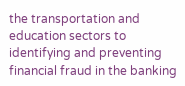the transportation and education sectors to identifying and preventing financial fraud in the banking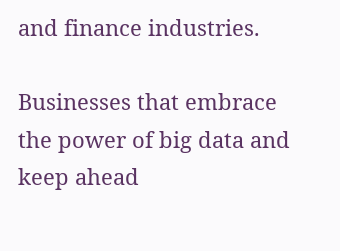and finance industries.

Businesses that embrace the power of big data and keep ahead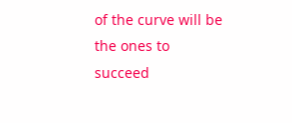of the curve will be the ones to succeed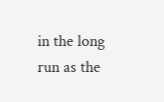in the long run as the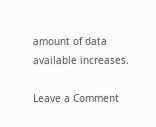amount of data available increases.

Leave a Comment